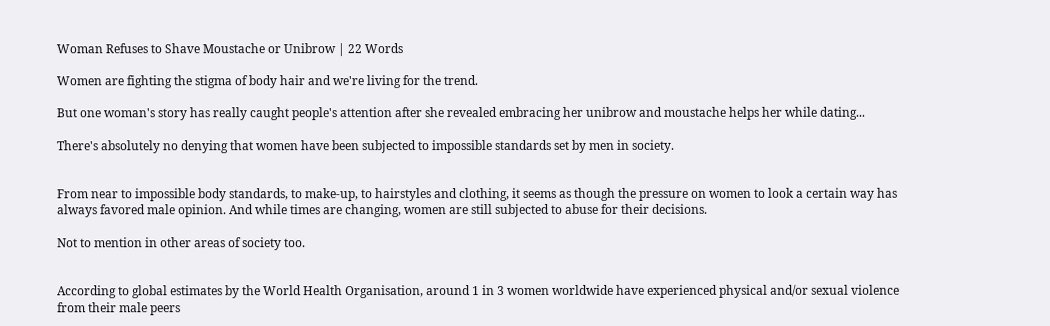Woman Refuses to Shave Moustache or Unibrow | 22 Words

Women are fighting the stigma of body hair and we're living for the trend.

But one woman's story has really caught people's attention after she revealed embracing her unibrow and moustache helps her while dating...

There's absolutely no denying that women have been subjected to impossible standards set by men in society.


From near to impossible body standards, to make-up, to hairstyles and clothing, it seems as though the pressure on women to look a certain way has always favored male opinion. And while times are changing, women are still subjected to abuse for their decisions.

Not to mention in other areas of society too.


According to global estimates by the World Health Organisation, around 1 in 3 women worldwide have experienced physical and/or sexual violence from their male peers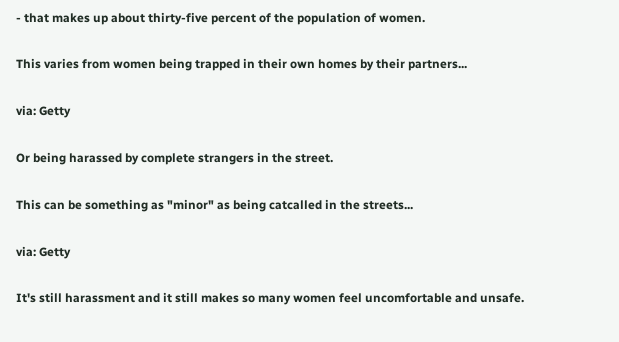- that makes up about thirty-five percent of the population of women.

This varies from women being trapped in their own homes by their partners...

via: Getty

Or being harassed by complete strangers in the street.

This can be something as "minor" as being catcalled in the streets...

via: Getty

It's still harassment and it still makes so many women feel uncomfortable and unsafe.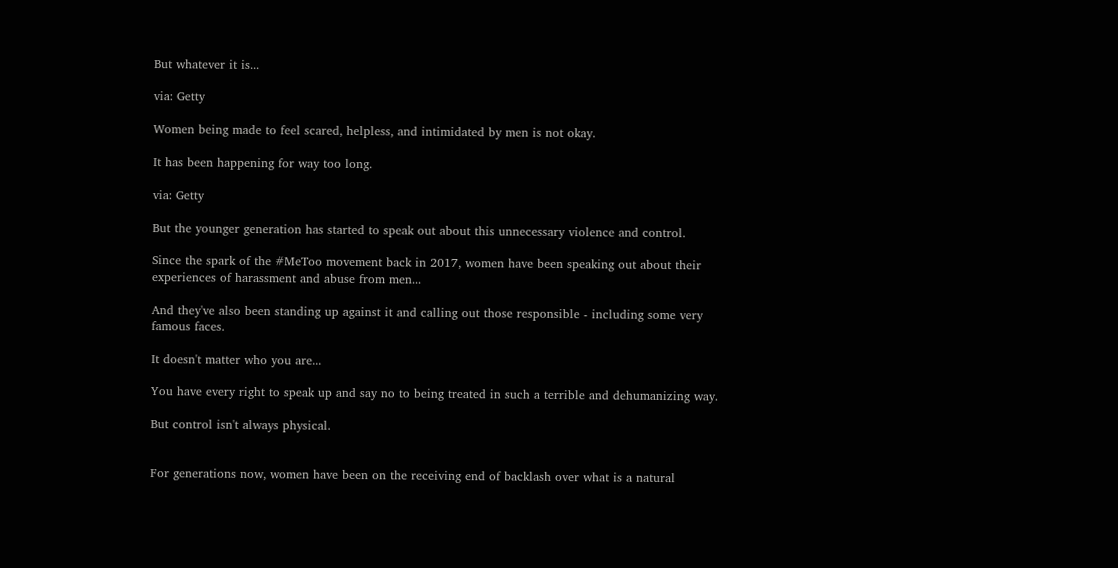But whatever it is...

via: Getty

Women being made to feel scared, helpless, and intimidated by men is not okay.

It has been happening for way too long.

via: Getty

But the younger generation has started to speak out about this unnecessary violence and control.

Since the spark of the #MeToo movement back in 2017, women have been speaking out about their experiences of harassment and abuse from men...

And they've also been standing up against it and calling out those responsible - including some very famous faces.

It doesn't matter who you are...

You have every right to speak up and say no to being treated in such a terrible and dehumanizing way.

But control isn't always physical.


For generations now, women have been on the receiving end of backlash over what is a natural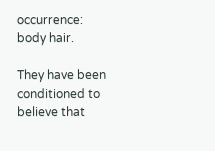occurrence: body hair.

They have been conditioned to believe that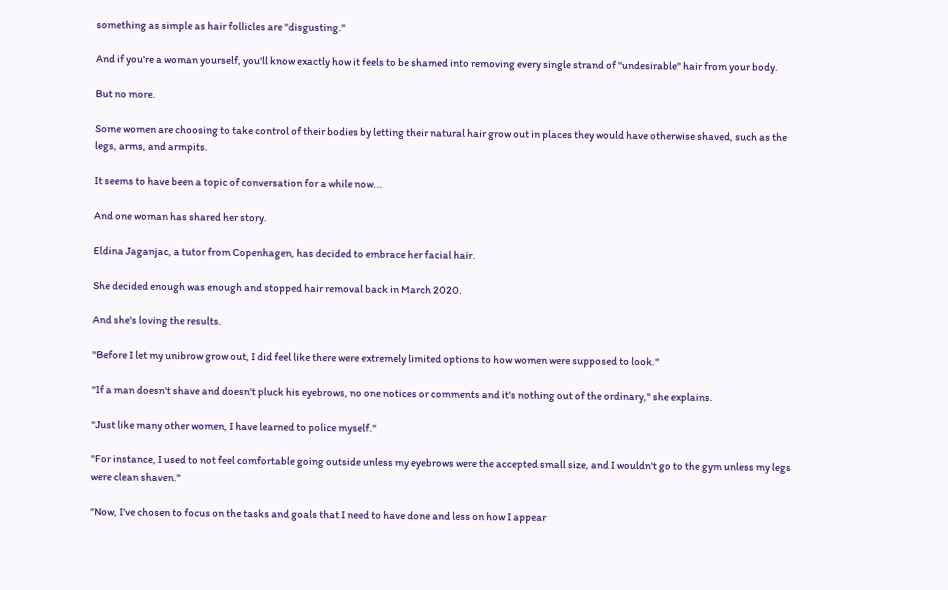something as simple as hair follicles are "disgusting."

And if you're a woman yourself, you'll know exactly how it feels to be shamed into removing every single strand of "undesirable" hair from your body.

But no more.

Some women are choosing to take control of their bodies by letting their natural hair grow out in places they would have otherwise shaved, such as the legs, arms, and armpits.

It seems to have been a topic of conversation for a while now...

And one woman has shared her story.

Eldina Jaganjac, a tutor from Copenhagen, has decided to embrace her facial hair.

She decided enough was enough and stopped hair removal back in March 2020.

And she's loving the results.

"Before I let my unibrow grow out, I did feel like there were extremely limited options to how women were supposed to look."

"If a man doesn't shave and doesn't pluck his eyebrows, no one notices or comments and it's nothing out of the ordinary," she explains.

"Just like many other women, I have learned to police myself."

"For instance, I used to not feel comfortable going outside unless my eyebrows were the accepted small size, and I wouldn't go to the gym unless my legs were clean shaven."

"Now, I've chosen to focus on the tasks and goals that I need to have done and less on how I appear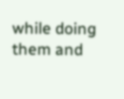while doing them and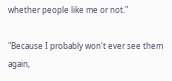whether people like me or not."

"Because I probably won't ever see them again,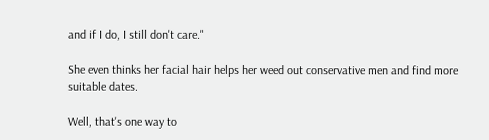and if I do, I still don't care."

She even thinks her facial hair helps her weed out conservative men and find more suitable dates.

Well, that's one way to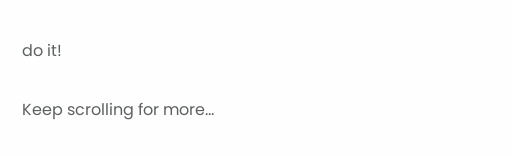do it!

Keep scrolling for more...